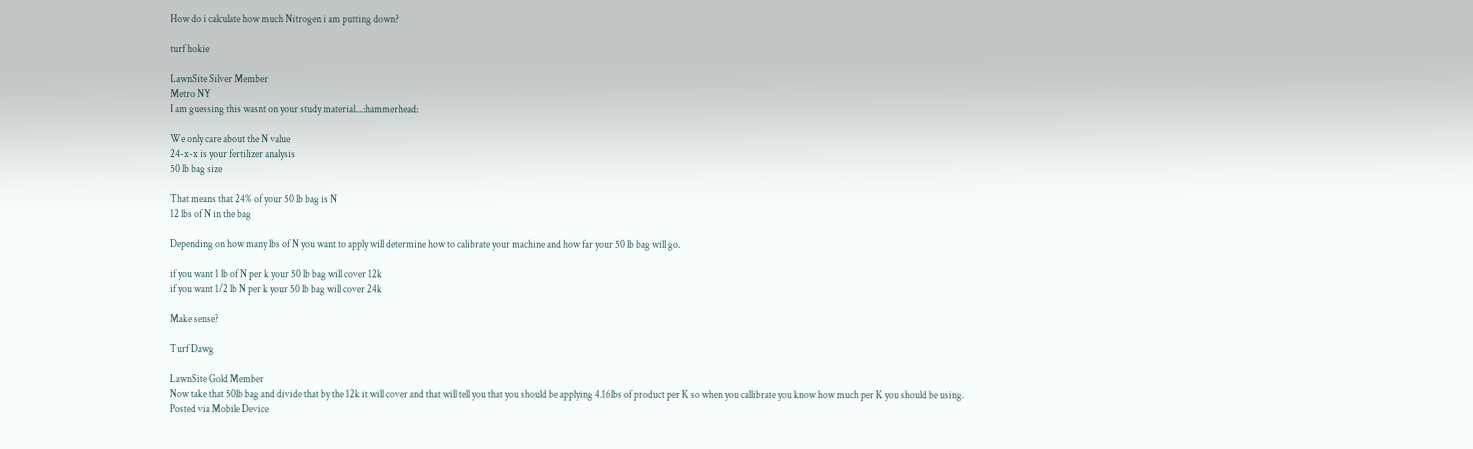How do i calculate how much Nitrogen i am putting down?

turf hokie

LawnSite Silver Member
Metro NY
I am guessing this wasnt on your study material....:hammerhead:

We only care about the N value
24-x-x is your fertilizer analysis
50 lb bag size

That means that 24% of your 50 lb bag is N
12 lbs of N in the bag

Depending on how many lbs of N you want to apply will determine how to calibrate your machine and how far your 50 lb bag will go.

if you want 1 lb of N per k your 50 lb bag will cover 12k
if you want 1/2 lb N per k your 50 lb bag will cover 24k

Make sense?

Turf Dawg

LawnSite Gold Member
Now take that 50lb bag and divide that by the 12k it will cover and that will tell you that you should be applying 4.16lbs of product per K so when you callibrate you know how much per K you should be using.
Posted via Mobile Device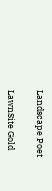Landscape Poet

LawnSite Gold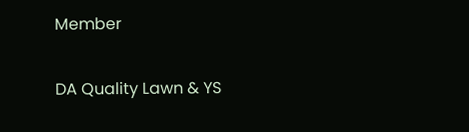Member

DA Quality Lawn & YS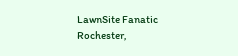LawnSite Fanatic
Rochester,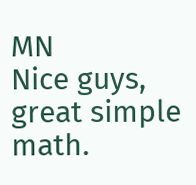MN
Nice guys, great simple math.